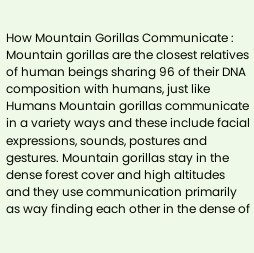How Mountain Gorillas Communicate : Mountain gorillas are the closest relatives of human beings sharing 96 of their DNA composition with humans, just like Humans Mountain gorillas communicate in a variety ways and these include facial expressions, sounds, postures and gestures. Mountain gorillas stay in the dense forest cover and high altitudes and they use communication primarily as way finding each other in the dense of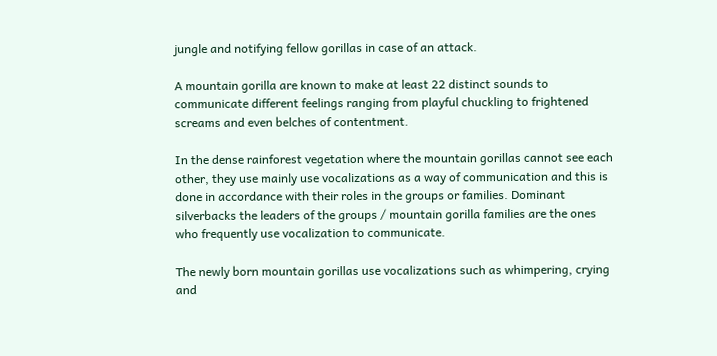jungle and notifying fellow gorillas in case of an attack.

A mountain gorilla are known to make at least 22 distinct sounds to communicate different feelings ranging from playful chuckling to frightened screams and even belches of contentment.

In the dense rainforest vegetation where the mountain gorillas cannot see each other, they use mainly use vocalizations as a way of communication and this is done in accordance with their roles in the groups or families. Dominant silverbacks the leaders of the groups / mountain gorilla families are the ones who frequently use vocalization to communicate.

The newly born mountain gorillas use vocalizations such as whimpering, crying and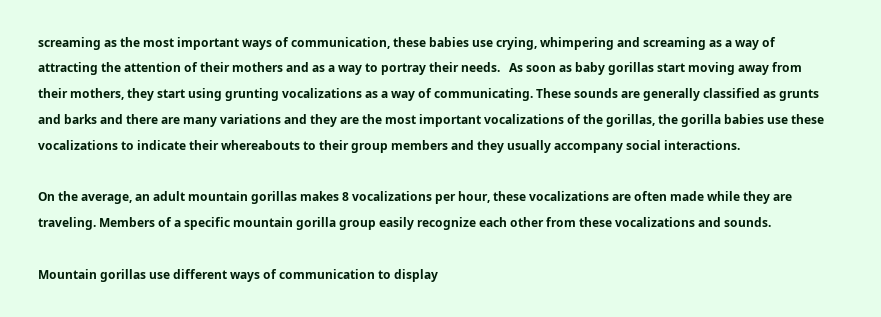screaming as the most important ways of communication, these babies use crying, whimpering and screaming as a way of attracting the attention of their mothers and as a way to portray their needs.   As soon as baby gorillas start moving away from their mothers, they start using grunting vocalizations as a way of communicating. These sounds are generally classified as grunts and barks and there are many variations and they are the most important vocalizations of the gorillas, the gorilla babies use these vocalizations to indicate their whereabouts to their group members and they usually accompany social interactions.

On the average, an adult mountain gorillas makes 8 vocalizations per hour, these vocalizations are often made while they are traveling. Members of a specific mountain gorilla group easily recognize each other from these vocalizations and sounds.

Mountain gorillas use different ways of communication to display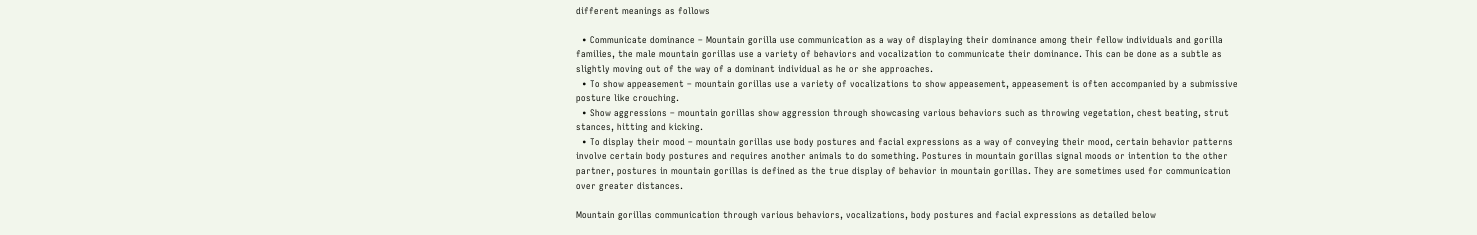different meanings as follows

  • Communicate dominance – Mountain gorilla use communication as a way of displaying their dominance among their fellow individuals and gorilla families, the male mountain gorillas use a variety of behaviors and vocalization to communicate their dominance. This can be done as a subtle as slightly moving out of the way of a dominant individual as he or she approaches.
  • To show appeasement – mountain gorillas use a variety of vocalizations to show appeasement, appeasement is often accompanied by a submissive posture like crouching.
  • Show aggressions – mountain gorillas show aggression through showcasing various behaviors such as throwing vegetation, chest beating, strut stances, hitting and kicking.
  • To display their mood – mountain gorillas use body postures and facial expressions as a way of conveying their mood, certain behavior patterns involve certain body postures and requires another animals to do something. Postures in mountain gorillas signal moods or intention to the other partner, postures in mountain gorillas is defined as the true display of behavior in mountain gorillas. They are sometimes used for communication over greater distances.

Mountain gorillas communication through various behaviors, vocalizations, body postures and facial expressions as detailed below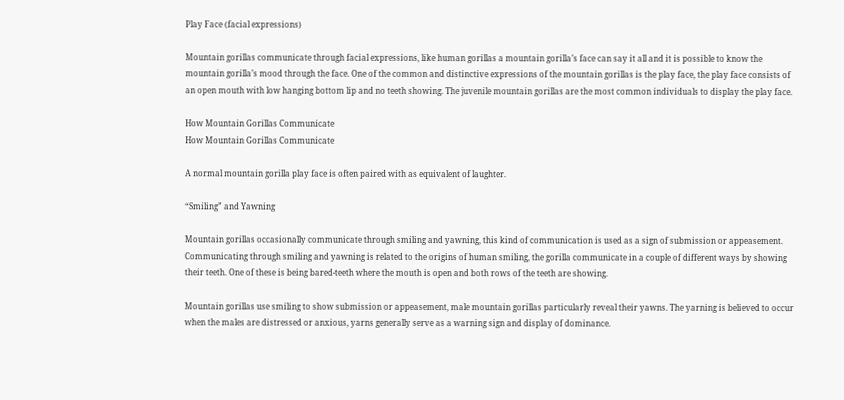Play Face (facial expressions)

Mountain gorillas communicate through facial expressions, like human gorillas a mountain gorilla’s face can say it all and it is possible to know the mountain gorilla’s mood through the face. One of the common and distinctive expressions of the mountain gorillas is the play face, the play face consists of an open mouth with low hanging bottom lip and no teeth showing. The juvenile mountain gorillas are the most common individuals to display the play face.

How Mountain Gorillas Communicate
How Mountain Gorillas Communicate

A normal mountain gorilla play face is often paired with as equivalent of laughter.

“Smiling” and Yawning

Mountain gorillas occasionally communicate through smiling and yawning, this kind of communication is used as a sign of submission or appeasement. Communicating through smiling and yawning is related to the origins of human smiling, the gorilla communicate in a couple of different ways by showing their teeth. One of these is being bared-teeth where the mouth is open and both rows of the teeth are showing.

Mountain gorillas use smiling to show submission or appeasement, male mountain gorillas particularly reveal their yawns. The yarning is believed to occur when the males are distressed or anxious, yarns generally serve as a warning sign and display of dominance.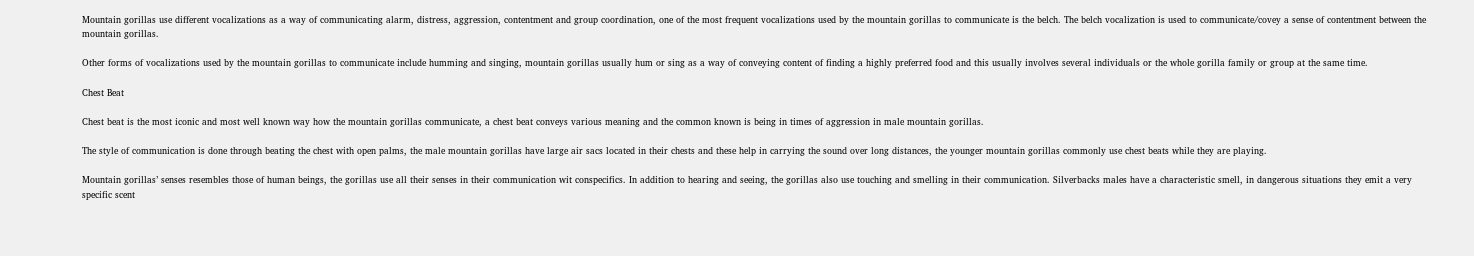Mountain gorillas use different vocalizations as a way of communicating alarm, distress, aggression, contentment and group coordination, one of the most frequent vocalizations used by the mountain gorillas to communicate is the belch. The belch vocalization is used to communicate/covey a sense of contentment between the mountain gorillas.

Other forms of vocalizations used by the mountain gorillas to communicate include humming and singing, mountain gorillas usually hum or sing as a way of conveying content of finding a highly preferred food and this usually involves several individuals or the whole gorilla family or group at the same time.

Chest Beat

Chest beat is the most iconic and most well known way how the mountain gorillas communicate, a chest beat conveys various meaning and the common known is being in times of aggression in male mountain gorillas.

The style of communication is done through beating the chest with open palms, the male mountain gorillas have large air sacs located in their chests and these help in carrying the sound over long distances, the younger mountain gorillas commonly use chest beats while they are playing.

Mountain gorillas’ senses resembles those of human beings, the gorillas use all their senses in their communication wit conspecifics. In addition to hearing and seeing, the gorillas also use touching and smelling in their communication. Silverbacks males have a characteristic smell, in dangerous situations they emit a very specific scent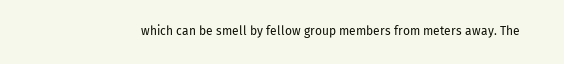which can be smell by fellow group members from meters away. The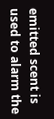emitted scent is used to alarm the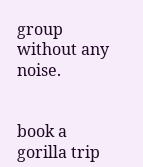group without any noise.


book a gorilla trip